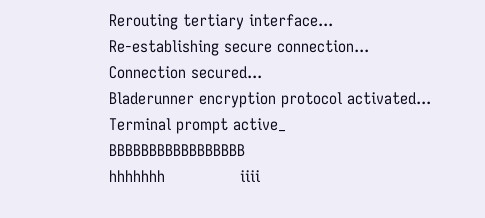Rerouting tertiary interface...
Re-establishing secure connection...
Connection secured...
Bladerunner encryption protocol activated...
Terminal prompt active_
BBBBBBBBBBBBBBBBB                                          hhhhhhh               iiii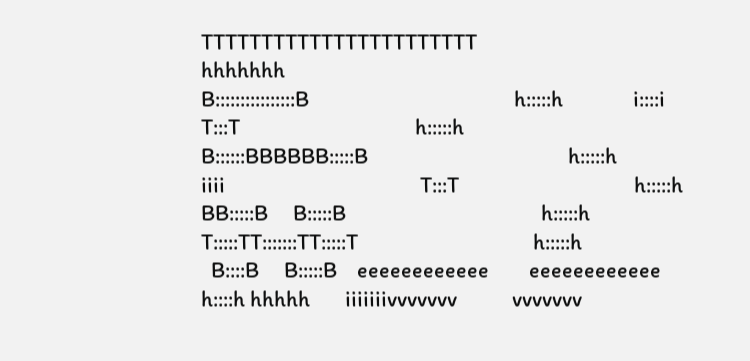TTTTTTTTTTTTTTTTTTTTTTT                                   hhhhhhh
B::::::::::::::::B                                         h:::::h              i::::i                                      T:::T                                   h:::::h
B::::::BBBBBB:::::B                                        h:::::h               iiii                                       T:::T                                   h:::::h
BB:::::B     B:::::B                                       h:::::h                                                          T:::::TT:::::::TT:::::T                                   h:::::h
  B::::B     B:::::B    eeeeeeeeeeee        eeeeeeeeeeee    h::::h hhhhh       iiiiiiivvvvvvv           vvvvvvv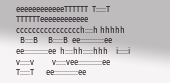eeeeeeeeeeeeTTTTTT  T:::::T  TTTTTTeeeeeeeeeeee        cccccccccccccccch::::h hhhhh
  B::::B     B:::::B  ee::::::::::::ee    ee::::::::::::ee  h::::hh:::::hhh    i:::::i v:::::v         v:::::vee::::::::::::ee      T:::::T      ee::::::::::::ee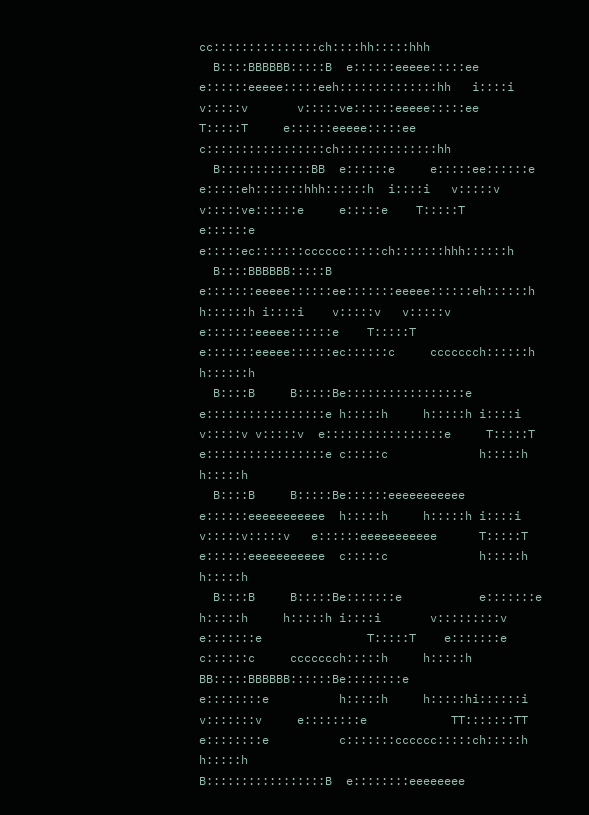cc:::::::::::::::ch::::hh:::::hhh
  B::::BBBBBB:::::B  e::::::eeeee:::::ee e::::::eeeee:::::eeh::::::::::::::hh   i::::i  v:::::v       v:::::ve::::::eeeee:::::ee    T:::::T     e::::::eeeee:::::ee c:::::::::::::::::ch::::::::::::::hh
  B:::::::::::::BB  e::::::e     e:::::ee::::::e     e:::::eh:::::::hhh::::::h  i::::i   v:::::v     v:::::ve::::::e     e:::::e    T:::::T    e::::::e     e:::::ec:::::::cccccc:::::ch:::::::hhh::::::h
  B::::BBBBBB:::::B e:::::::eeeee::::::ee:::::::eeeee::::::eh::::::h   h::::::h i::::i    v:::::v   v:::::v e:::::::eeeee::::::e    T:::::T    e:::::::eeeee::::::ec::::::c     ccccccch::::::h   h::::::h
  B::::B     B:::::Be:::::::::::::::::e e:::::::::::::::::e h:::::h     h:::::h i::::i     v:::::v v:::::v  e:::::::::::::::::e     T:::::T    e:::::::::::::::::e c:::::c             h:::::h     h:::::h
  B::::B     B:::::Be::::::eeeeeeeeeee  e::::::eeeeeeeeeee  h:::::h     h:::::h i::::i      v:::::v:::::v   e::::::eeeeeeeeeee      T:::::T    e::::::eeeeeeeeeee  c:::::c             h:::::h     h:::::h
  B::::B     B:::::Be:::::::e           e:::::::e           h:::::h     h:::::h i::::i       v:::::::::v    e:::::::e               T:::::T    e:::::::e           c::::::c     ccccccch:::::h     h:::::h
BB:::::BBBBBB::::::Be::::::::e          e::::::::e          h:::::h     h:::::hi::::::i       v:::::::v     e::::::::e            TT:::::::TT  e::::::::e          c:::::::cccccc:::::ch:::::h     h:::::h
B:::::::::::::::::B  e::::::::eeeeeeee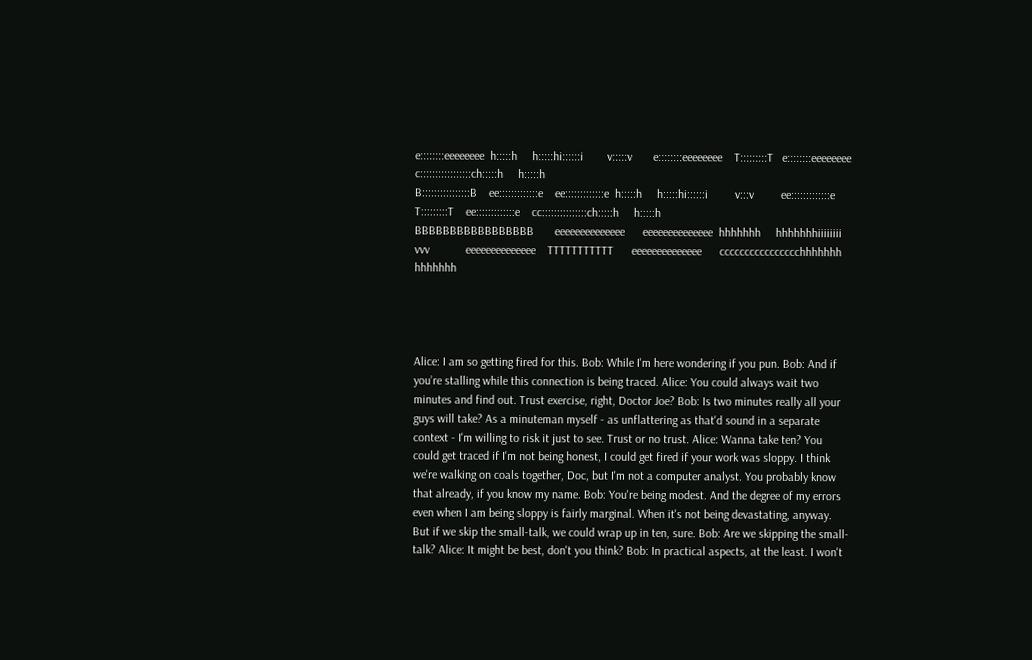e::::::::eeeeeeee  h:::::h     h:::::hi::::::i        v:::::v       e::::::::eeeeeeee    T:::::::::T   e::::::::eeeeeeee   c:::::::::::::::::ch:::::h     h:::::h
B::::::::::::::::B    ee:::::::::::::e    ee:::::::::::::e  h:::::h     h:::::hi::::::i         v:::v         ee:::::::::::::e    T:::::::::T    ee:::::::::::::e    cc:::::::::::::::ch:::::h     h:::::h
BBBBBBBBBBBBBBBBB       eeeeeeeeeeeeee      eeeeeeeeeeeeee  hhhhhhh     hhhhhhhiiiiiiii          vvv            eeeeeeeeeeeeee    TTTTTTTTTTT      eeeeeeeeeeeeee      cccccccccccccccchhhhhhh     hhhhhhh




Alice: I am so getting fired for this. Bob: While I'm here wondering if you pun. Bob: And if you’re stalling while this connection is being traced. Alice: You could always wait two minutes and find out. Trust exercise, right, Doctor Joe? Bob: Is two minutes really all your guys will take? As a minuteman myself - as unflattering as that'd sound in a separate context - I'm willing to risk it just to see. Trust or no trust. Alice: Wanna take ten? You could get traced if I'm not being honest, I could get fired if your work was sloppy. I think we're walking on coals together, Doc, but I'm not a computer analyst. You probably know that already, if you know my name. Bob: You're being modest. And the degree of my errors even when I am being sloppy is fairly marginal. When it's not being devastating, anyway. But if we skip the small-talk, we could wrap up in ten, sure. Bob: Are we skipping the small-talk? Alice: It might be best, don't you think? Bob: In practical aspects, at the least. I won't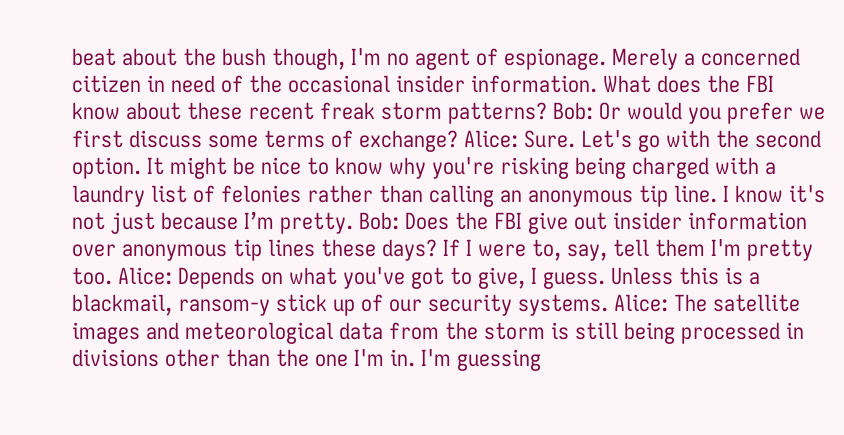beat about the bush though, I'm no agent of espionage. Merely a concerned citizen in need of the occasional insider information. What does the FBI know about these recent freak storm patterns? Bob: Or would you prefer we first discuss some terms of exchange? Alice: Sure. Let's go with the second option. It might be nice to know why you're risking being charged with a laundry list of felonies rather than calling an anonymous tip line. I know it's not just because I’m pretty. Bob: Does the FBI give out insider information over anonymous tip lines these days? If I were to, say, tell them I'm pretty too. Alice: Depends on what you've got to give, I guess. Unless this is a blackmail, ransom-y stick up of our security systems. Alice: The satellite images and meteorological data from the storm is still being processed in divisions other than the one I'm in. I'm guessing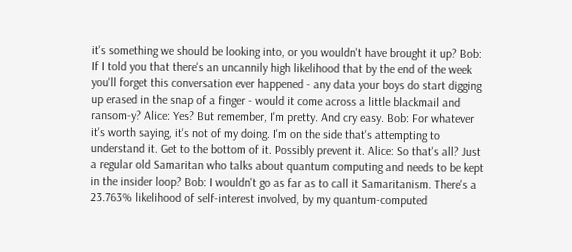it's something we should be looking into, or you wouldn't have brought it up? Bob: If I told you that there's an uncannily high likelihood that by the end of the week you'll forget this conversation ever happened - any data your boys do start digging up erased in the snap of a finger - would it come across a little blackmail and ransom-y? Alice: Yes? But remember, I'm pretty. And cry easy. Bob: For whatever it's worth saying, it's not of my doing. I'm on the side that's attempting to understand it. Get to the bottom of it. Possibly prevent it. Alice: So that's all? Just a regular old Samaritan who talks about quantum computing and needs to be kept in the insider loop? Bob: I wouldn't go as far as to call it Samaritanism. There's a 23.763% likelihood of self-interest involved, by my quantum-computed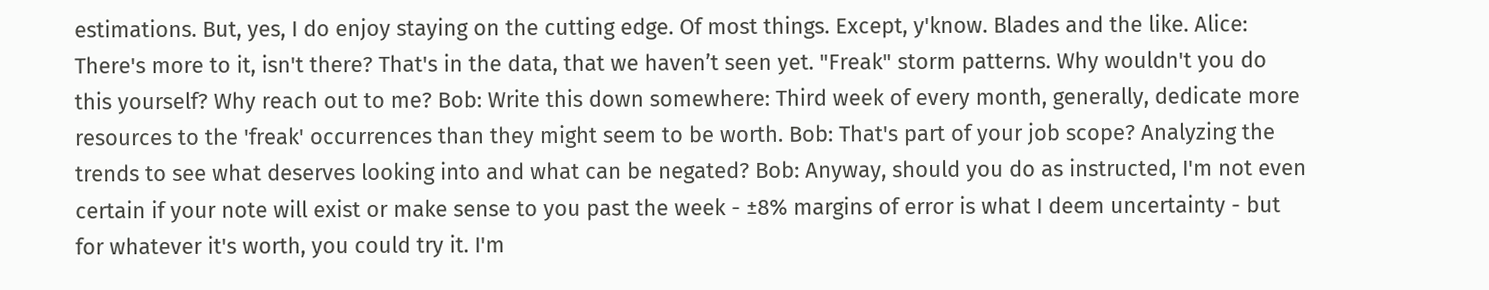estimations. But, yes, I do enjoy staying on the cutting edge. Of most things. Except, y'know. Blades and the like. Alice: There's more to it, isn't there? That's in the data, that we haven’t seen yet. "Freak" storm patterns. Why wouldn't you do this yourself? Why reach out to me? Bob: Write this down somewhere: Third week of every month, generally, dedicate more resources to the 'freak' occurrences than they might seem to be worth. Bob: That's part of your job scope? Analyzing the trends to see what deserves looking into and what can be negated? Bob: Anyway, should you do as instructed, I'm not even certain if your note will exist or make sense to you past the week - ±8% margins of error is what I deem uncertainty - but for whatever it's worth, you could try it. I'm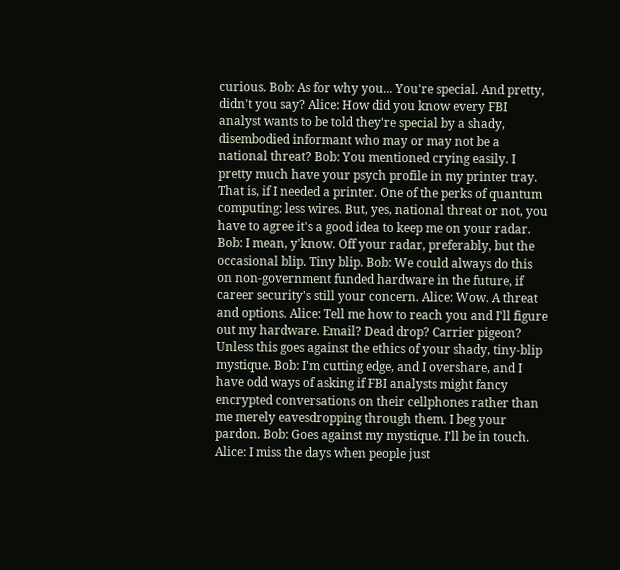curious. Bob: As for why you... You're special. And pretty, didn't you say? Alice: How did you know every FBI analyst wants to be told they're special by a shady, disembodied informant who may or may not be a national threat? Bob: You mentioned crying easily. I pretty much have your psych profile in my printer tray. That is, if I needed a printer. One of the perks of quantum computing: less wires. But, yes, national threat or not, you have to agree it's a good idea to keep me on your radar. Bob: I mean, y'know. Off your radar, preferably, but the occasional blip. Tiny blip. Bob: We could always do this on non-government funded hardware in the future, if career security's still your concern. Alice: Wow. A threat and options. Alice: Tell me how to reach you and I'll figure out my hardware. Email? Dead drop? Carrier pigeon? Unless this goes against the ethics of your shady, tiny-blip mystique. Bob: I'm cutting edge, and I overshare, and I have odd ways of asking if FBI analysts might fancy encrypted conversations on their cellphones rather than me merely eavesdropping through them. I beg your pardon. Bob: Goes against my mystique. I'll be in touch. Alice: I miss the days when people just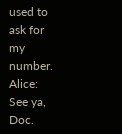used to ask for my number. Alice: See ya, Doc.